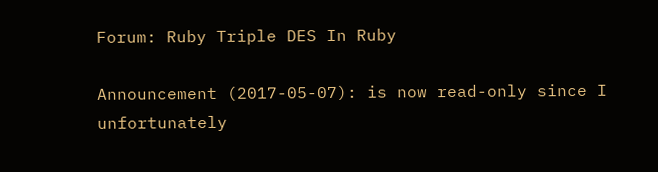Forum: Ruby Triple DES In Ruby

Announcement (2017-05-07): is now read-only since I unfortunately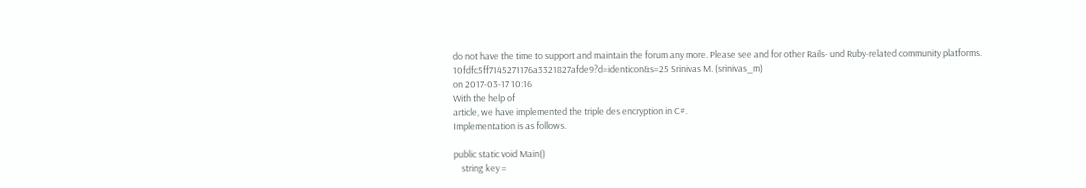do not have the time to support and maintain the forum any more. Please see and for other Rails- und Ruby-related community platforms.
10fdfc5ff7145271176a3321827afde9?d=identicon&s=25 Srinivas M. (srinivas_m)
on 2017-03-17 10:16
With the help of
article, we have implemented the triple des encryption in C#.
Implementation is as follows.

public static void Main()
    string key =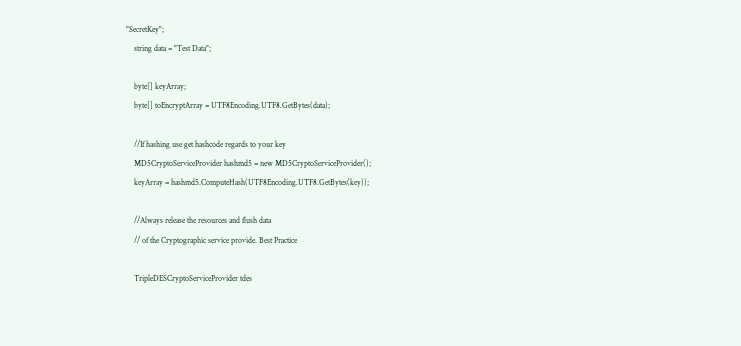"SecretKey";
    string data = "Test Data";

    byte[] keyArray;
    byte[] toEncryptArray = UTF8Encoding.UTF8.GetBytes(data);

    //If hashing use get hashcode regards to your key
    MD5CryptoServiceProvider hashmd5 = new MD5CryptoServiceProvider();
    keyArray = hashmd5.ComputeHash(UTF8Encoding.UTF8.GetBytes(key));

    //Always release the resources and flush data
    // of the Cryptographic service provide. Best Practice

    TripleDESCryptoServiceProvider tdes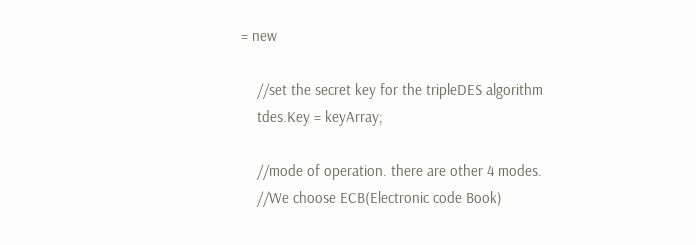= new

    //set the secret key for the tripleDES algorithm
    tdes.Key = keyArray;

    //mode of operation. there are other 4 modes.
    //We choose ECB(Electronic code Book)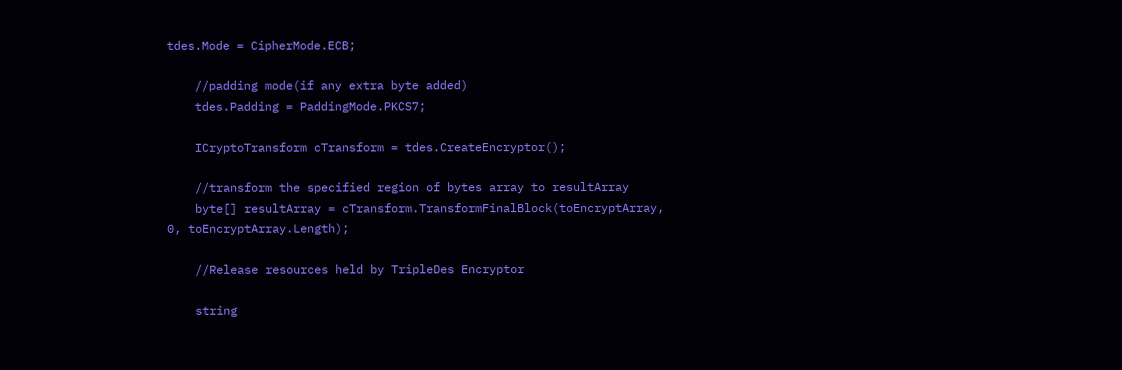tdes.Mode = CipherMode.ECB;

    //padding mode(if any extra byte added)
    tdes.Padding = PaddingMode.PKCS7;

    ICryptoTransform cTransform = tdes.CreateEncryptor();

    //transform the specified region of bytes array to resultArray
    byte[] resultArray = cTransform.TransformFinalBlock(toEncryptArray,
0, toEncryptArray.Length);

    //Release resources held by TripleDes Encryptor

    string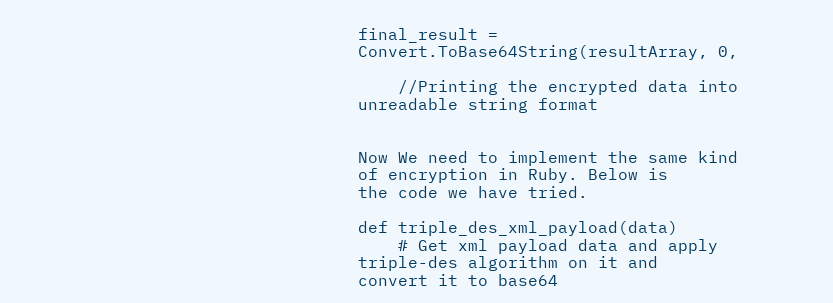final_result = Convert.ToBase64String(resultArray, 0,

    //Printing the encrypted data into unreadable string format


Now We need to implement the same kind of encryption in Ruby. Below is
the code we have tried.

def triple_des_xml_payload(data)
    # Get xml payload data and apply triple-des algorithm on it and
convert it to base64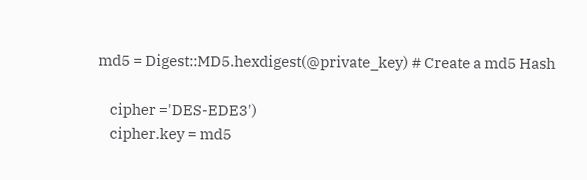md5 = Digest::MD5.hexdigest(@private_key) # Create a md5 Hash

    cipher ='DES-EDE3')
    cipher.key = md5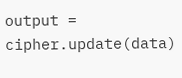output = cipher.update(data)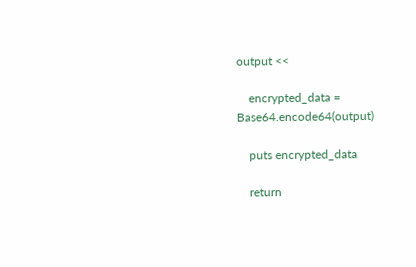output <<

    encrypted_data = Base64.encode64(output)

    puts encrypted_data

    return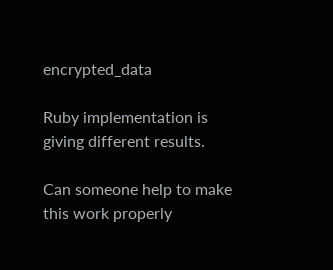encrypted_data

Ruby implementation is giving different results.

Can someone help to make this work properly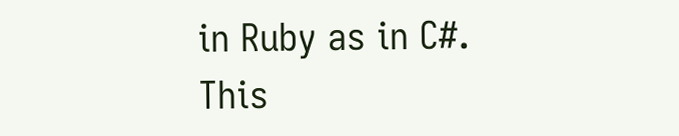in Ruby as in C#.
This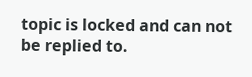topic is locked and can not be replied to.